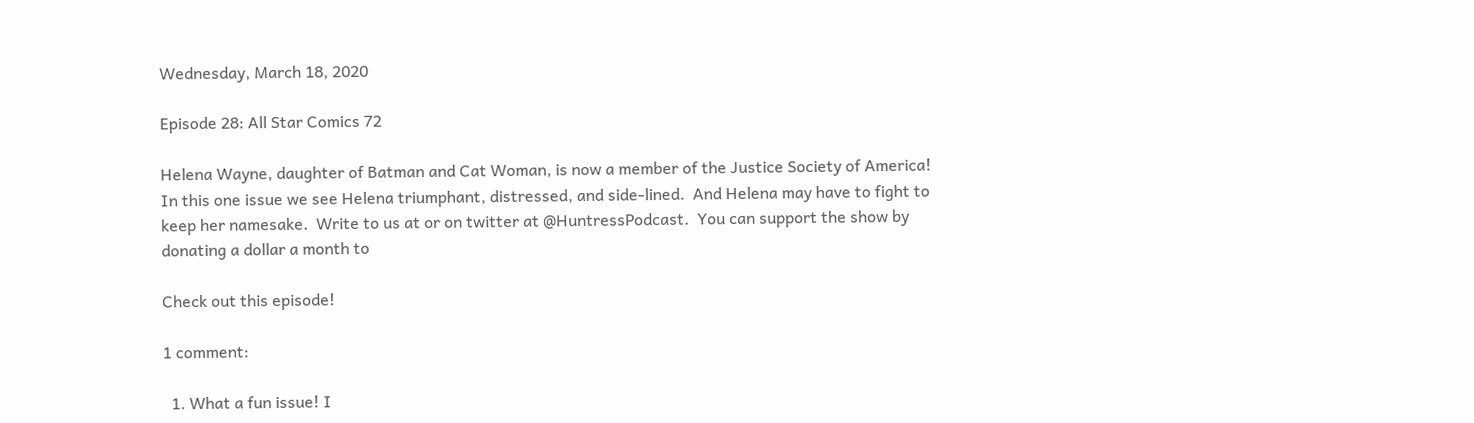Wednesday, March 18, 2020

Episode 28: All Star Comics 72

Helena Wayne, daughter of Batman and Cat Woman, is now a member of the Justice Society of America!  In this one issue we see Helena triumphant, distressed, and side-lined.  And Helena may have to fight to keep her namesake.  Write to us at or on twitter at @HuntressPodcast.  You can support the show by donating a dollar a month to

Check out this episode!

1 comment:

  1. What a fun issue! I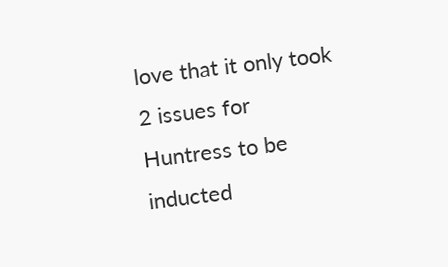love that it only took 2 issues for Huntress to be inducted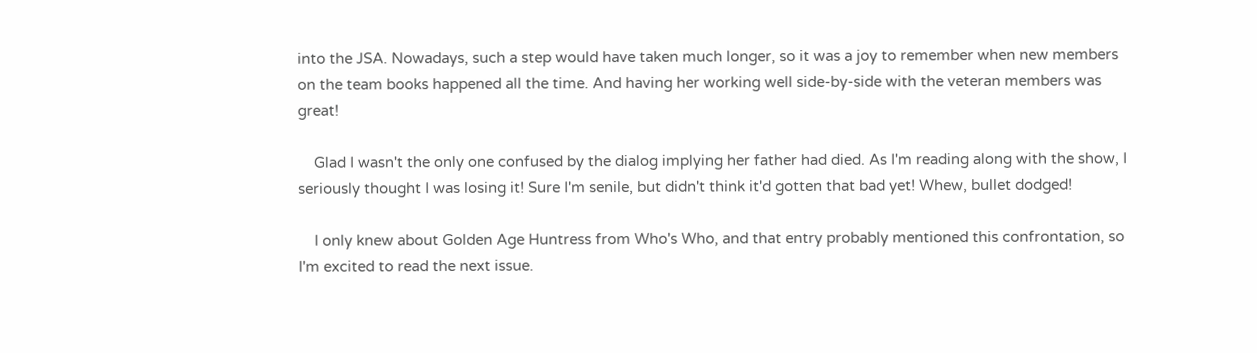into the JSA. Nowadays, such a step would have taken much longer, so it was a joy to remember when new members on the team books happened all the time. And having her working well side-by-side with the veteran members was great!

    Glad I wasn't the only one confused by the dialog implying her father had died. As I'm reading along with the show, I seriously thought I was losing it! Sure I'm senile, but didn't think it'd gotten that bad yet! Whew, bullet dodged!

    I only knew about Golden Age Huntress from Who's Who, and that entry probably mentioned this confrontation, so I'm excited to read the next issue.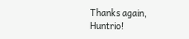Thanks again, Huntrio!